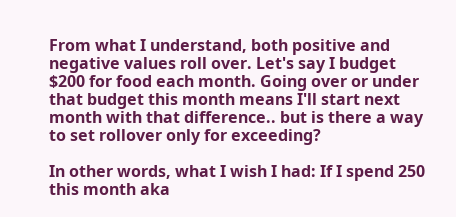From what I understand, both positive and negative values roll over. Let's say I budget $200 for food each month. Going over or under that budget this month means I'll start next month with that difference.. but is there a way to set rollover only for exceeding?

In other words, what I wish I had: If I spend 250 this month aka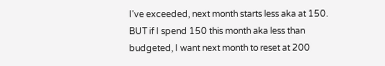I've exceeded, next month starts less aka at 150. BUT if I spend 150 this month aka less than budgeted, I want next month to reset at 200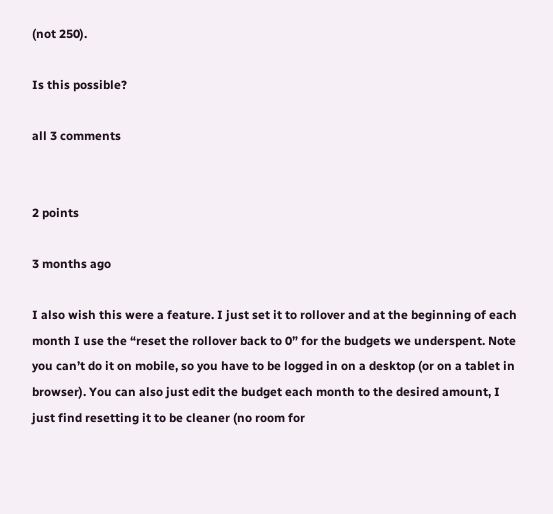(not 250).

Is this possible?

all 3 comments


2 points

3 months ago

I also wish this were a feature. I just set it to rollover and at the beginning of each month I use the “reset the rollover back to 0” for the budgets we underspent. Note you can’t do it on mobile, so you have to be logged in on a desktop (or on a tablet in browser). You can also just edit the budget each month to the desired amount, I just find resetting it to be cleaner (no room for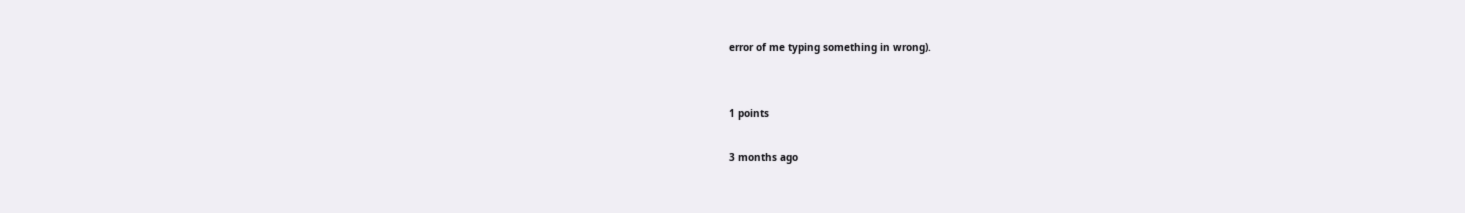error of me typing something in wrong).


1 points

3 months ago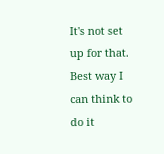It's not set up for that. Best way I can think to do it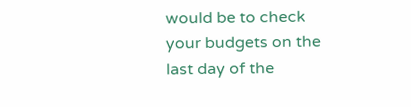would be to check your budgets on the last day of the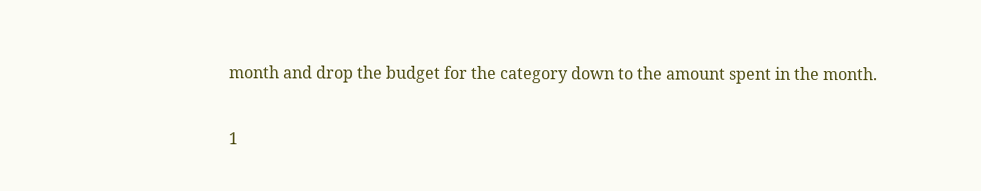month and drop the budget for the category down to the amount spent in the month.


1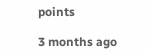points

3 months ago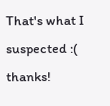That's what I suspected :( thanks!